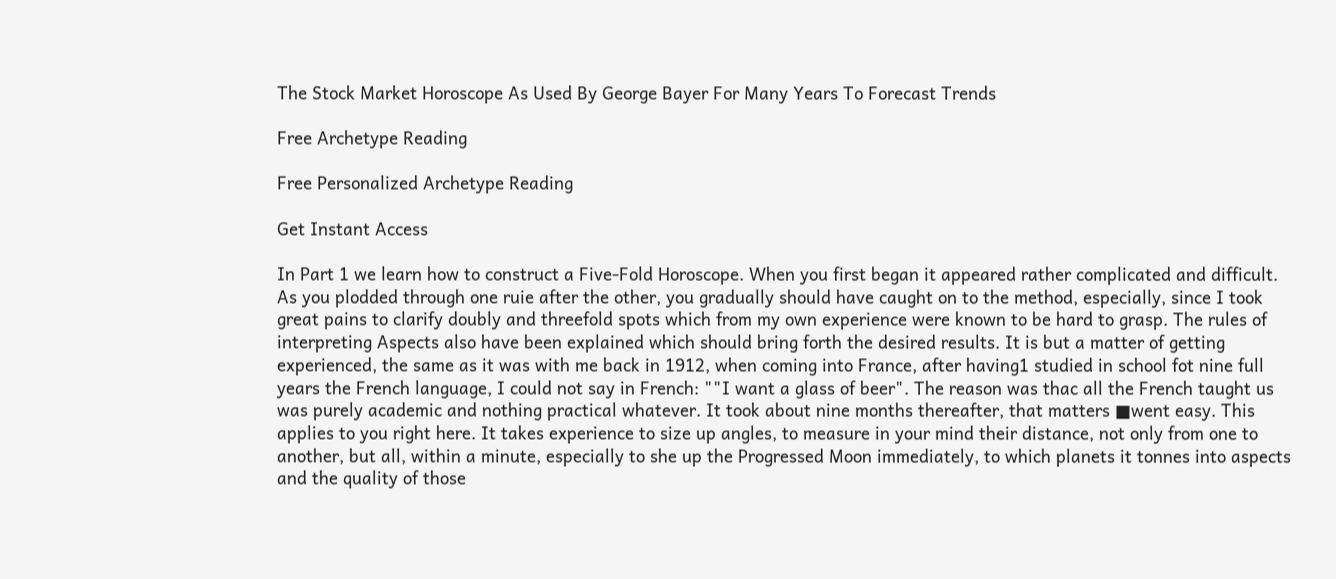The Stock Market Horoscope As Used By George Bayer For Many Years To Forecast Trends

Free Archetype Reading

Free Personalized Archetype Reading

Get Instant Access

In Part 1 we learn how to construct a Five-Fold Horoscope. When you first began it appeared rather complicated and difficult. As you plodded through one ruie after the other, you gradually should have caught on to the method, especially, since I took great pains to clarify doubly and threefold spots which from my own experience were known to be hard to grasp. The rules of interpreting Aspects also have been explained which should bring forth the desired results. It is but a matter of getting experienced, the same as it was with me back in 1912, when coming into France, after having1 studied in school fot nine full years the French language, I could not say in French: ""I want a glass of beer". The reason was thac all the French taught us was purely academic and nothing practical whatever. It took about nine months thereafter, that matters ■went easy. This applies to you right here. It takes experience to size up angles, to measure in your mind their distance, not only from one to another, but all, within a minute, especially to she up the Progressed Moon immediately, to which planets it tonnes into aspects and the quality of those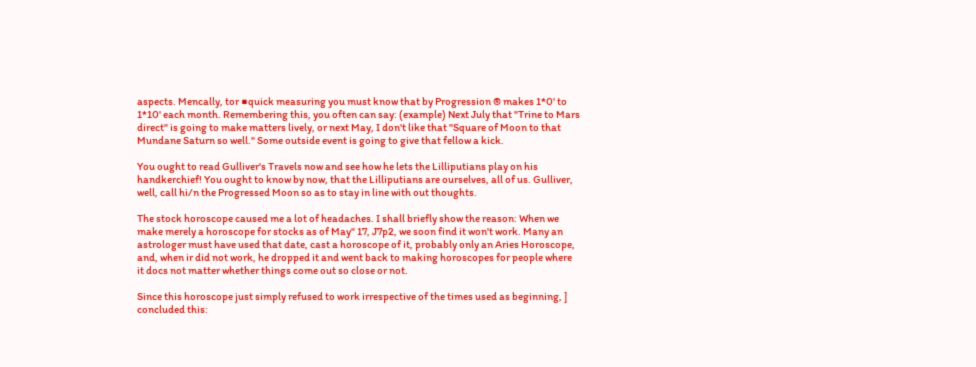aspects. Mencally, tor ■quick measuring you must know that by Progression ® makes 1*0' to 1*10' each month. Remembering this, you often can say: (example) Next July that "Trine to Mars direct" is going to make matters lively, or next May, I don't like that "Square of Moon to that Mundane Saturn so well." Some outside event is going to give that fellow a kick.

You ought to read Gulliver's Travels now and see how he lets the Lilliputians play on his handkerchief! You ought to know by now, that the Lilliputians are ourselves, all of us. Gulliver, well, call hi/n the Progressed Moon so as to stay in line with out thoughts.

The stock horoscope caused me a lot of headaches. I shall briefly show the reason: When we make merely a horoscope for stocks as of May" 17, J7p2, we soon find it won't work. Many an astrologer must have used that date, cast a horoscope of it, probably only an Aries Horoscope, and, when ir did not work, he dropped it and went back to making horoscopes for people where it docs not matter whether things come out so close or not.

Since this horoscope just simply refused to work irrespective of the times used as beginning, ] concluded this: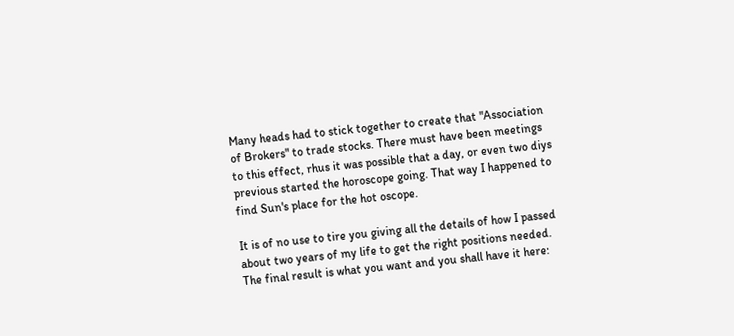Many heads had to stick together to create that "Association of Brokers" to trade stocks. There must have been meetings to this effect, rhus it was possible that a day, or even two diys previous started the horoscope going. That way I happened to find Sun's place for the hot oscope.

It is of no use to tire you giving all the details of how I passed about two years of my life to get the right positions needed. The final result is what you want and you shall have it here: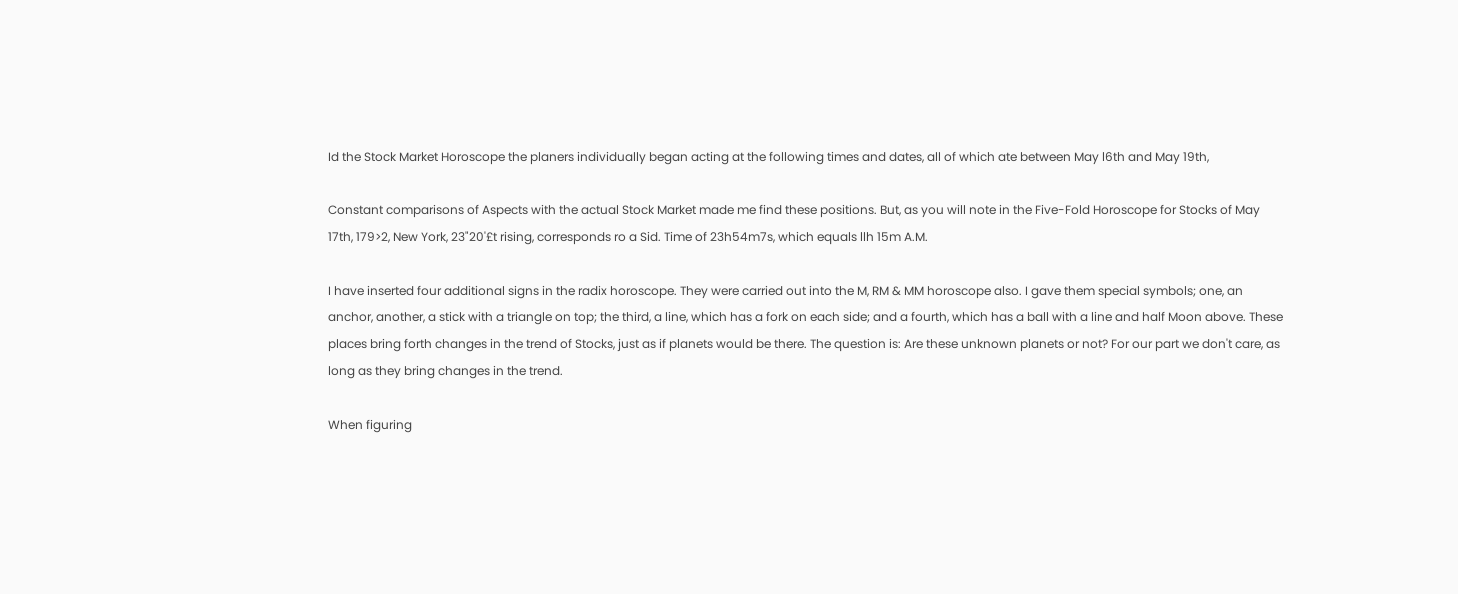Id the Stock Market Horoscope the planers individually began acting at the following times and dates, all of which ate between May l6th and May 19th,

Constant comparisons of Aspects with the actual Stock Market made me find these positions. But, as you will note in the Five-Fold Horoscope for Stocks of May 17th, 179>2, New York, 23"20'£t rising, corresponds ro a Sid. Time of 23h54m7s, which equals llh 15m A.M.

I have inserted four additional signs in the radix horoscope. They were carried out into the M, RM & MM horoscope also. I gave them special symbols; one, an anchor, another, a stick with a triangle on top; the third, a line, which has a fork on each side; and a fourth, which has a ball with a line and half Moon above. These places bring forth changes in the trend of Stocks, just as if planets would be there. The question is: Are these unknown planets or not? For our part we don't care, as long as they bring changes in the trend.

When figuring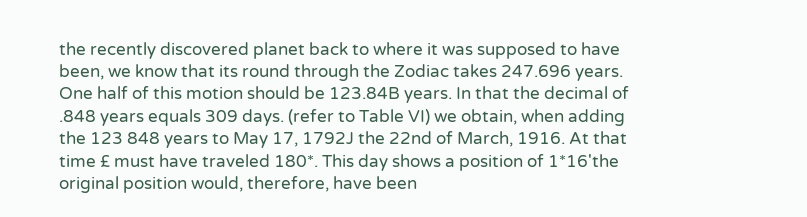the recently discovered planet back to where it was supposed to have been, we know that its round through the Zodiac takes 247.696 years. One half of this motion should be 123.84B years. In that the decimal of .848 years equals 309 days. (refer to Table VI) we obtain, when adding the 123 848 years to May 17, 1792J the 22nd of March, 1916. At that time £ must have traveled 180*. This day shows a position of 1*16'the original position would, therefore, have been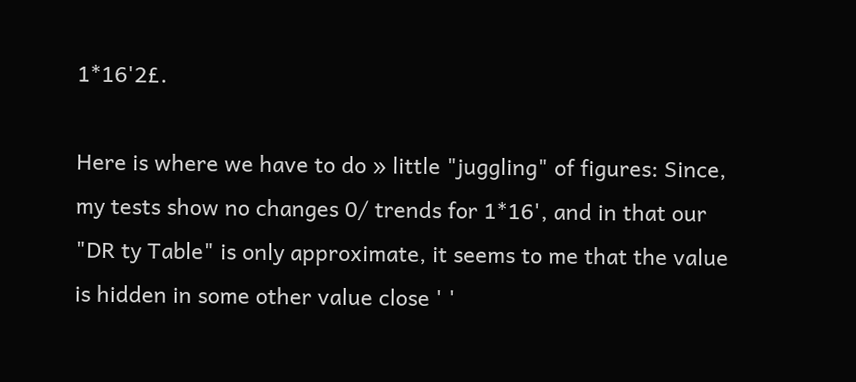1*16'2£.

Here is where we have to do » little "juggling" of figures: Since, my tests show no changes 0/ trends for 1*16', and in that our "DR ty Table" is only approximate, it seems to me that the value is hidden in some other value close ' '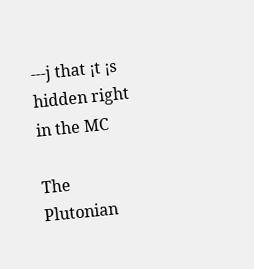---j that ¡t ¡s hidden right in the MC

The Plutonian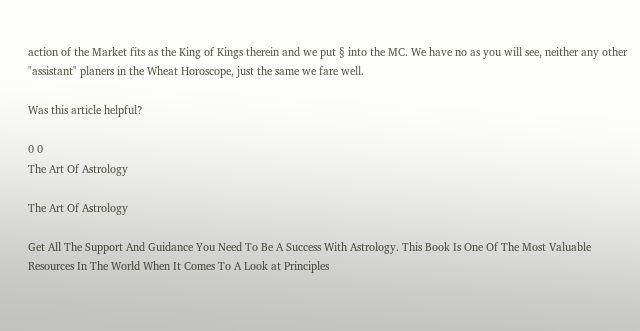action of the Market fits as the King of Kings therein and we put § into the MC. We have no as you will see, neither any other "assistant" planers in the Wheat Horoscope, just the same we fare well.

Was this article helpful?

0 0
The Art Of Astrology

The Art Of Astrology

Get All The Support And Guidance You Need To Be A Success With Astrology. This Book Is One Of The Most Valuable Resources In The World When It Comes To A Look at Principles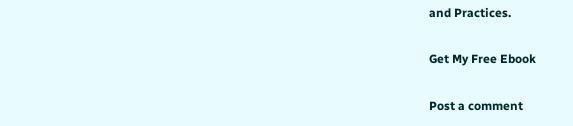and Practices.

Get My Free Ebook

Post a comment